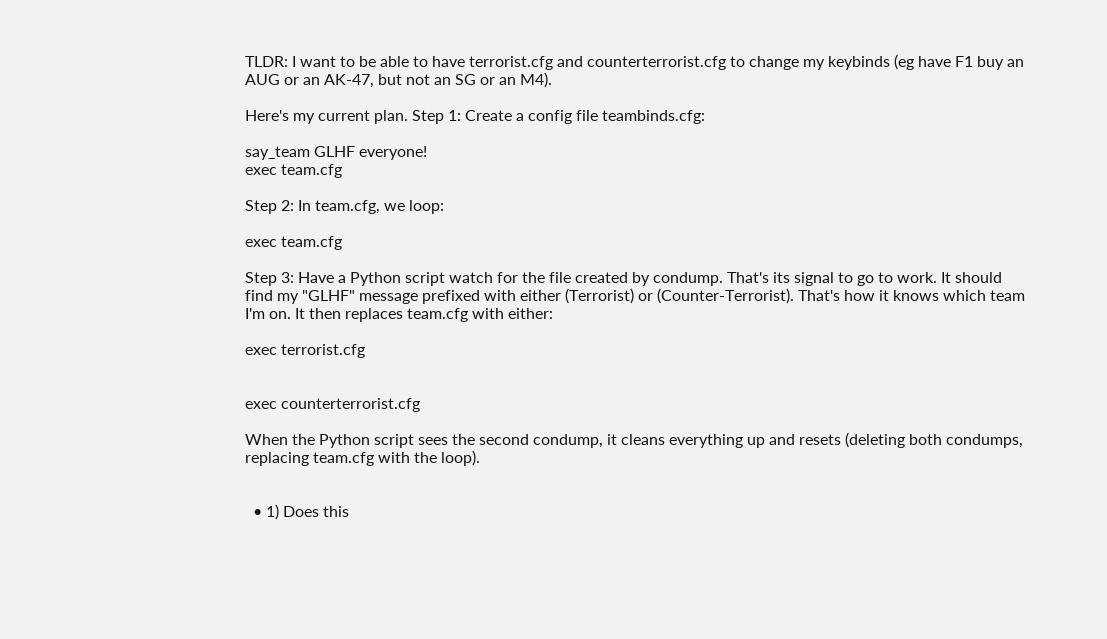TLDR: I want to be able to have terrorist.cfg and counterterrorist.cfg to change my keybinds (eg have F1 buy an AUG or an AK-47, but not an SG or an M4).

Here's my current plan. Step 1: Create a config file teambinds.cfg:

say_team GLHF everyone!
exec team.cfg

Step 2: In team.cfg, we loop:

exec team.cfg

Step 3: Have a Python script watch for the file created by condump. That's its signal to go to work. It should find my "GLHF" message prefixed with either (Terrorist) or (Counter-Terrorist). That's how it knows which team I'm on. It then replaces team.cfg with either:

exec terrorist.cfg


exec counterterrorist.cfg

When the Python script sees the second condump, it cleans everything up and resets (deleting both condumps, replacing team.cfg with the loop).


  • 1) Does this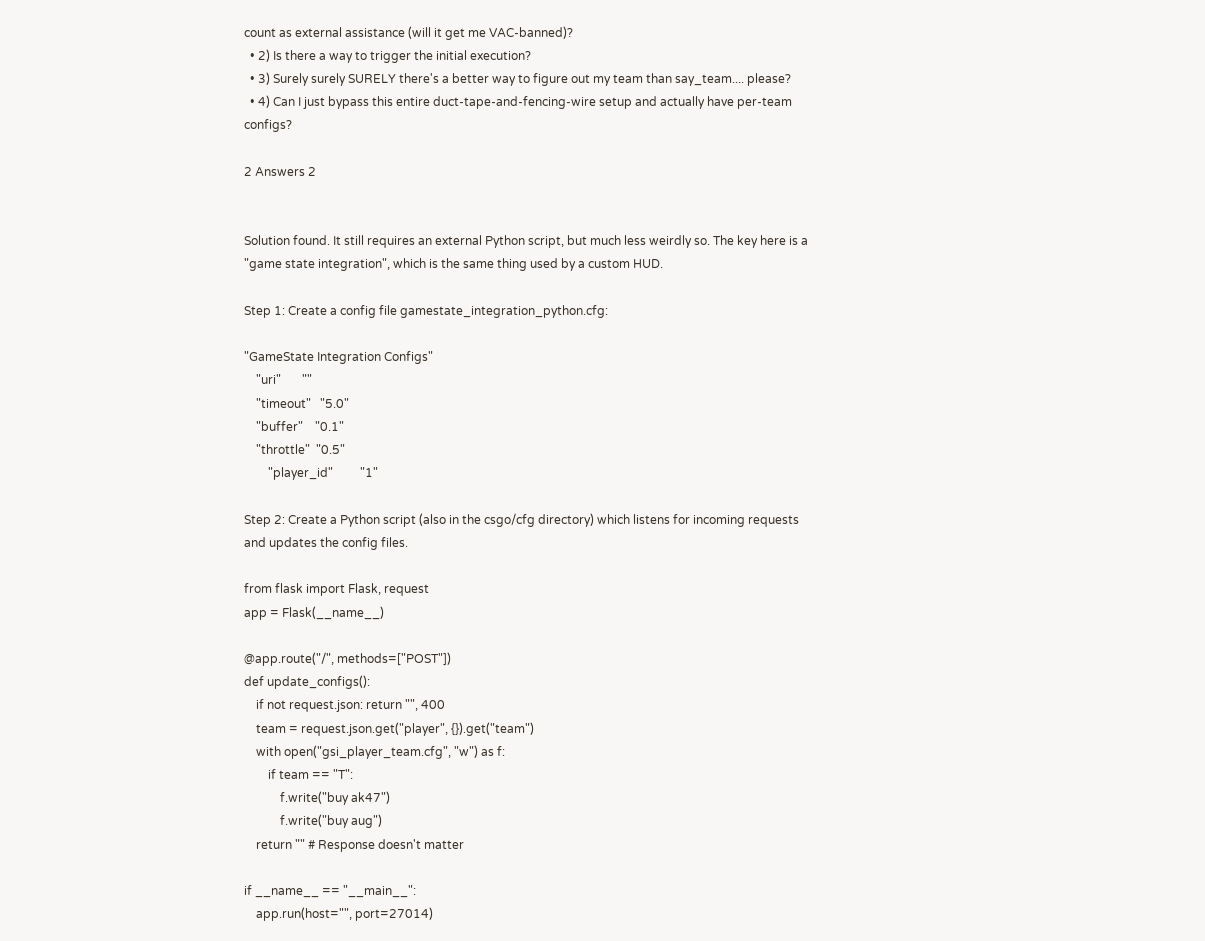count as external assistance (will it get me VAC-banned)?
  • 2) Is there a way to trigger the initial execution?
  • 3) Surely surely SURELY there's a better way to figure out my team than say_team.... please?
  • 4) Can I just bypass this entire duct-tape-and-fencing-wire setup and actually have per-team configs?

2 Answers 2


Solution found. It still requires an external Python script, but much less weirdly so. The key here is a "game state integration", which is the same thing used by a custom HUD.

Step 1: Create a config file gamestate_integration_python.cfg:

"GameState Integration Configs"
    "uri"       ""
    "timeout"   "5.0"
    "buffer"    "0.1"
    "throttle"  "0.5"
        "player_id"         "1"

Step 2: Create a Python script (also in the csgo/cfg directory) which listens for incoming requests and updates the config files.

from flask import Flask, request
app = Flask(__name__)

@app.route("/", methods=["POST"])
def update_configs():
    if not request.json: return "", 400
    team = request.json.get("player", {}).get("team")
    with open("gsi_player_team.cfg", "w") as f:
        if team == "T":
            f.write("buy ak47")
            f.write("buy aug")
    return "" # Response doesn't matter

if __name__ == "__main__":
    app.run(host="", port=27014)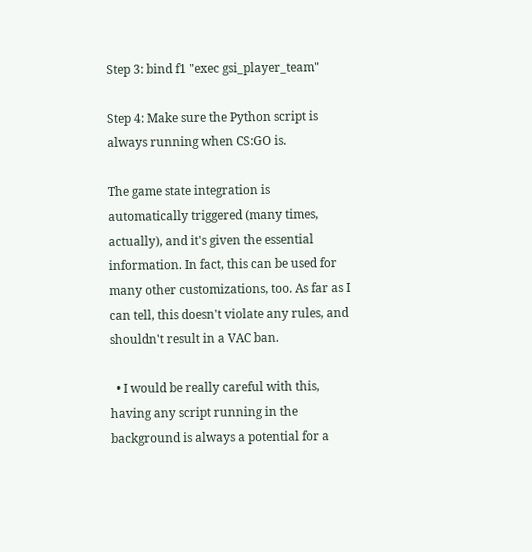Step 3: bind f1 "exec gsi_player_team"

Step 4: Make sure the Python script is always running when CS:GO is.

The game state integration is automatically triggered (many times, actually), and it's given the essential information. In fact, this can be used for many other customizations, too. As far as I can tell, this doesn't violate any rules, and shouldn't result in a VAC ban.

  • I would be really careful with this, having any script running in the background is always a potential for a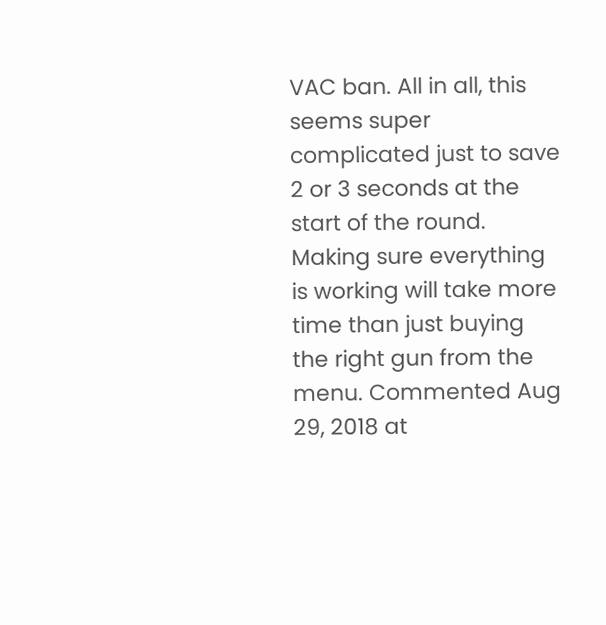VAC ban. All in all, this seems super complicated just to save 2 or 3 seconds at the start of the round. Making sure everything is working will take more time than just buying the right gun from the menu. Commented Aug 29, 2018 at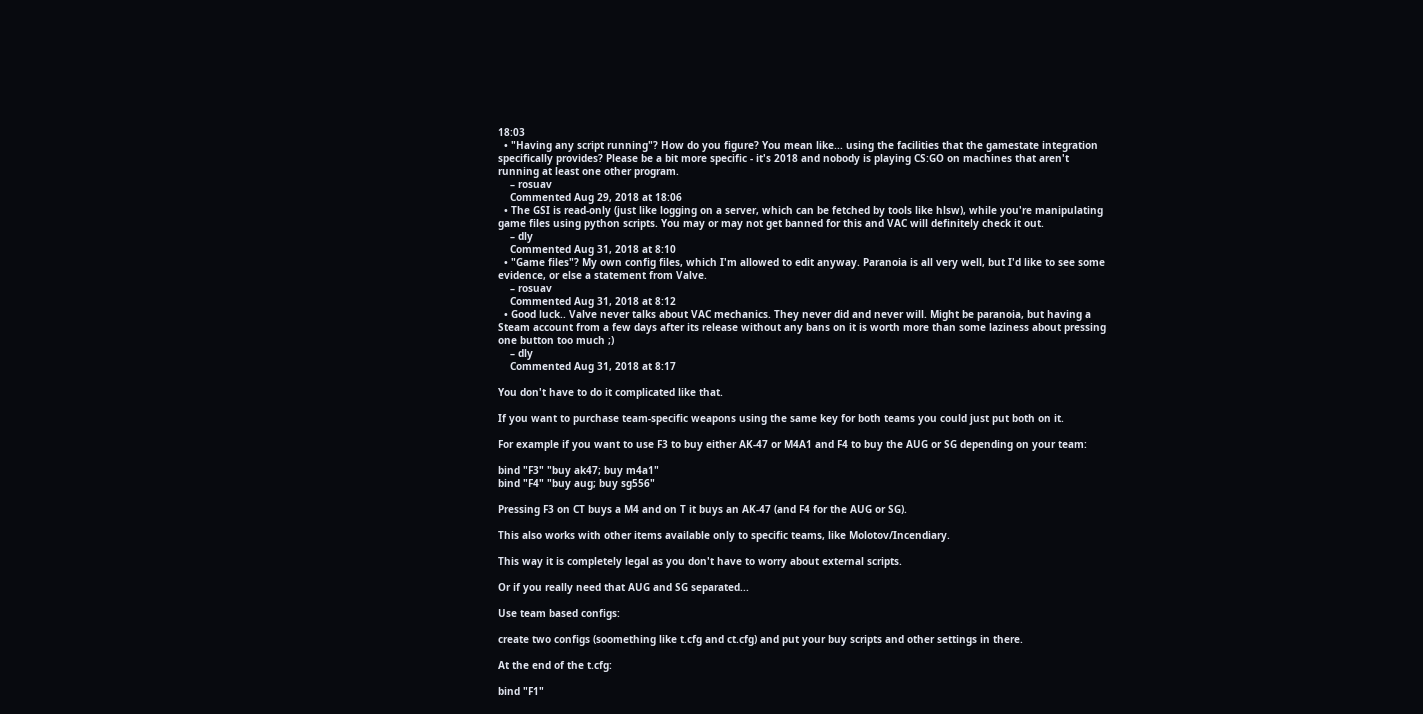18:03
  • "Having any script running"? How do you figure? You mean like... using the facilities that the gamestate integration specifically provides? Please be a bit more specific - it's 2018 and nobody is playing CS:GO on machines that aren't running at least one other program.
    – rosuav
    Commented Aug 29, 2018 at 18:06
  • The GSI is read-only (just like logging on a server, which can be fetched by tools like hlsw), while you're manipulating game files using python scripts. You may or may not get banned for this and VAC will definitely check it out.
    – dly
    Commented Aug 31, 2018 at 8:10
  • "Game files"? My own config files, which I'm allowed to edit anyway. Paranoia is all very well, but I'd like to see some evidence, or else a statement from Valve.
    – rosuav
    Commented Aug 31, 2018 at 8:12
  • Good luck.. Valve never talks about VAC mechanics. They never did and never will. Might be paranoia, but having a Steam account from a few days after its release without any bans on it is worth more than some laziness about pressing one button too much ;)
    – dly
    Commented Aug 31, 2018 at 8:17

You don't have to do it complicated like that.

If you want to purchase team-specific weapons using the same key for both teams you could just put both on it.

For example if you want to use F3 to buy either AK-47 or M4A1 and F4 to buy the AUG or SG depending on your team:

bind "F3" "buy ak47; buy m4a1"
bind "F4" "buy aug; buy sg556"

Pressing F3 on CT buys a M4 and on T it buys an AK-47 (and F4 for the AUG or SG).

This also works with other items available only to specific teams, like Molotov/Incendiary.

This way it is completely legal as you don't have to worry about external scripts.

Or if you really need that AUG and SG separated...

Use team based configs:

create two configs (soomething like t.cfg and ct.cfg) and put your buy scripts and other settings in there.

At the end of the t.cfg:

bind "F1"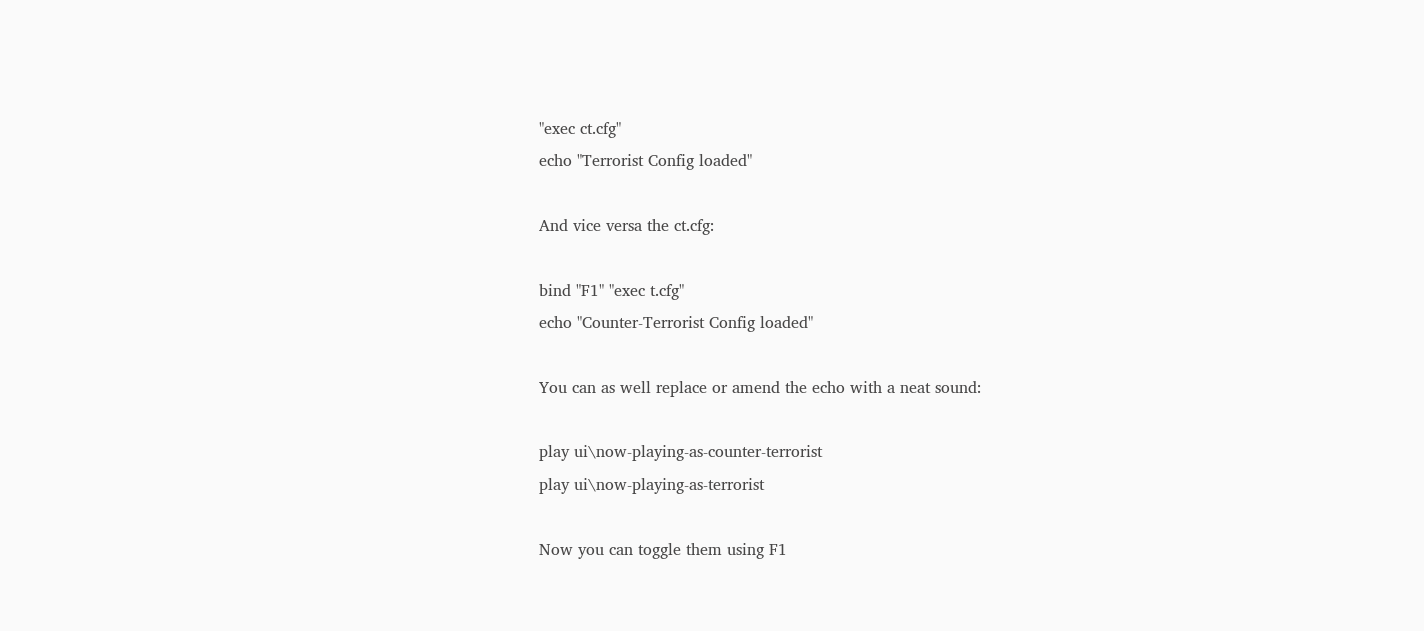"exec ct.cfg"
echo "Terrorist Config loaded"

And vice versa the ct.cfg:

bind "F1" "exec t.cfg"
echo "Counter-Terrorist Config loaded"

You can as well replace or amend the echo with a neat sound:

play ui\now-playing-as-counter-terrorist
play ui\now-playing-as-terrorist

Now you can toggle them using F1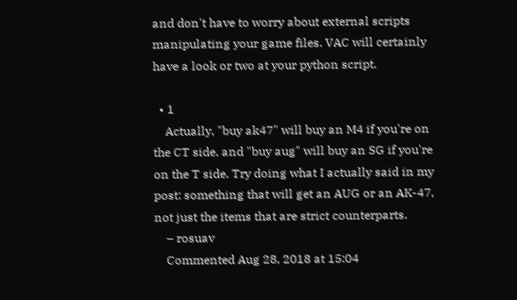and don't have to worry about external scripts manipulating your game files. VAC will certainly have a look or two at your python script.

  • 1
    Actually, "buy ak47" will buy an M4 if you're on the CT side, and "buy aug" will buy an SG if you're on the T side. Try doing what I actually said in my post: something that will get an AUG or an AK-47, not just the items that are strict counterparts.
    – rosuav
    Commented Aug 28, 2018 at 15:04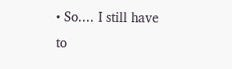• So.... I still have to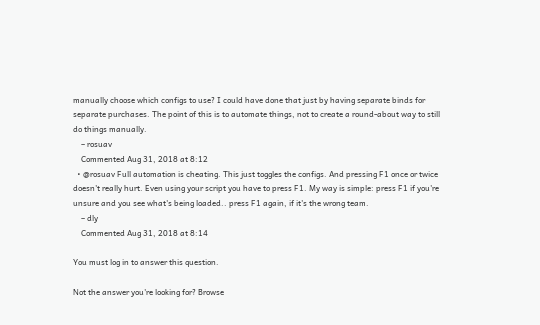manually choose which configs to use? I could have done that just by having separate binds for separate purchases. The point of this is to automate things, not to create a round-about way to still do things manually.
    – rosuav
    Commented Aug 31, 2018 at 8:12
  • @rosuav Full automation is cheating. This just toggles the configs. And pressing F1 once or twice doesn't really hurt. Even using your script you have to press F1. My way is simple: press F1 if you're unsure and you see what's being loaded.. press F1 again, if it's the wrong team.
    – dly
    Commented Aug 31, 2018 at 8:14

You must log in to answer this question.

Not the answer you're looking for? Browse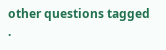other questions tagged .